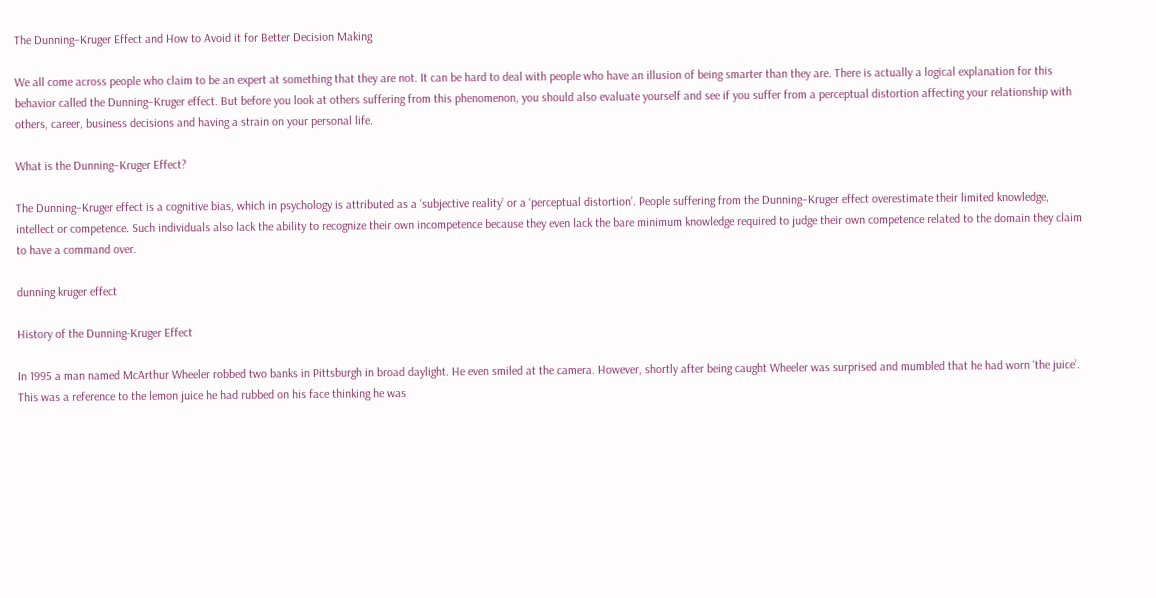The Dunning–Kruger Effect and How to Avoid it for Better Decision Making

We all come across people who claim to be an expert at something that they are not. It can be hard to deal with people who have an illusion of being smarter than they are. There is actually a logical explanation for this behavior called the Dunning–Kruger effect. But before you look at others suffering from this phenomenon, you should also evaluate yourself and see if you suffer from a perceptual distortion affecting your relationship with others, career, business decisions and having a strain on your personal life.

What is the Dunning–Kruger Effect?

The Dunning–Kruger effect is a cognitive bias, which in psychology is attributed as a ‘subjective reality’ or a ‘perceptual distortion’. People suffering from the Dunning–Kruger effect overestimate their limited knowledge, intellect or competence. Such individuals also lack the ability to recognize their own incompetence because they even lack the bare minimum knowledge required to judge their own competence related to the domain they claim to have a command over.

dunning kruger effect

History of the Dunning-Kruger Effect

In 1995 a man named McArthur Wheeler robbed two banks in Pittsburgh in broad daylight. He even smiled at the camera. However, shortly after being caught Wheeler was surprised and mumbled that he had worn ‘the juice’. This was a reference to the lemon juice he had rubbed on his face thinking he was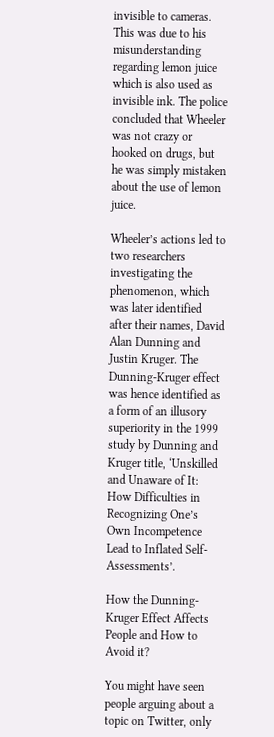invisible to cameras. This was due to his misunderstanding regarding lemon juice which is also used as invisible ink. The police concluded that Wheeler was not crazy or hooked on drugs, but he was simply mistaken about the use of lemon juice.

Wheeler’s actions led to two researchers investigating the phenomenon, which was later identified after their names, David Alan Dunning and Justin Kruger. The Dunning-Kruger effect was hence identified as a form of an illusory superiority in the 1999 study by Dunning and Kruger title, ‘Unskilled and Unaware of It: How Difficulties in Recognizing One’s Own Incompetence Lead to Inflated Self-Assessments’.

How the Dunning-Kruger Effect Affects People and How to Avoid it?

You might have seen people arguing about a topic on Twitter, only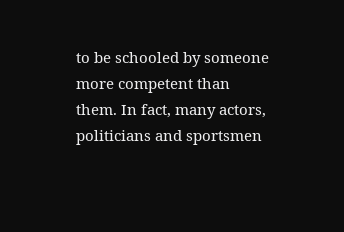to be schooled by someone more competent than them. In fact, many actors, politicians and sportsmen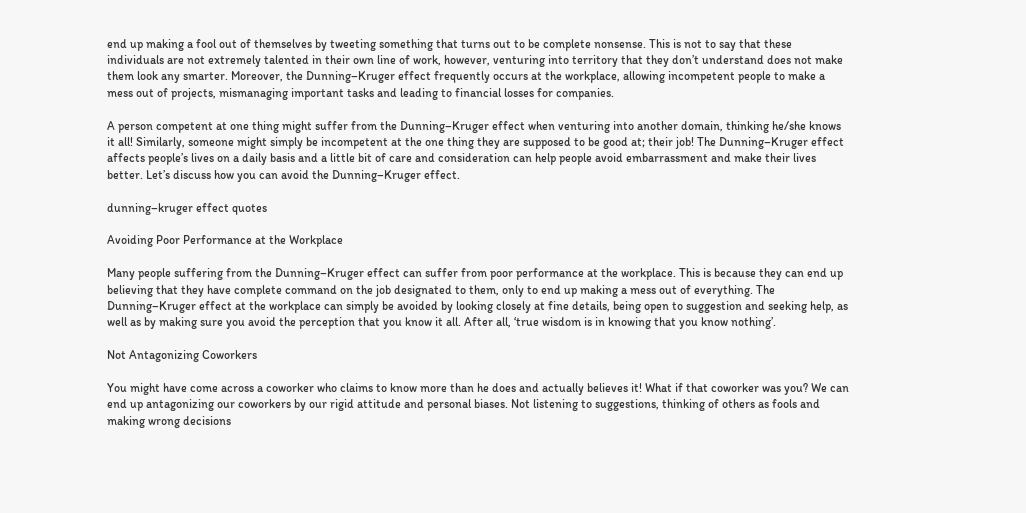end up making a fool out of themselves by tweeting something that turns out to be complete nonsense. This is not to say that these individuals are not extremely talented in their own line of work, however, venturing into territory that they don’t understand does not make them look any smarter. Moreover, the Dunning–Kruger effect frequently occurs at the workplace, allowing incompetent people to make a mess out of projects, mismanaging important tasks and leading to financial losses for companies.

A person competent at one thing might suffer from the Dunning–Kruger effect when venturing into another domain, thinking he/she knows it all! Similarly, someone might simply be incompetent at the one thing they are supposed to be good at; their job! The Dunning–Kruger effect affects people’s lives on a daily basis and a little bit of care and consideration can help people avoid embarrassment and make their lives better. Let’s discuss how you can avoid the Dunning–Kruger effect.

dunning–kruger effect quotes

Avoiding Poor Performance at the Workplace

Many people suffering from the Dunning–Kruger effect can suffer from poor performance at the workplace. This is because they can end up believing that they have complete command on the job designated to them, only to end up making a mess out of everything. The Dunning–Kruger effect at the workplace can simply be avoided by looking closely at fine details, being open to suggestion and seeking help, as well as by making sure you avoid the perception that you know it all. After all, ‘true wisdom is in knowing that you know nothing’.

Not Antagonizing Coworkers

You might have come across a coworker who claims to know more than he does and actually believes it! What if that coworker was you? We can end up antagonizing our coworkers by our rigid attitude and personal biases. Not listening to suggestions, thinking of others as fools and making wrong decisions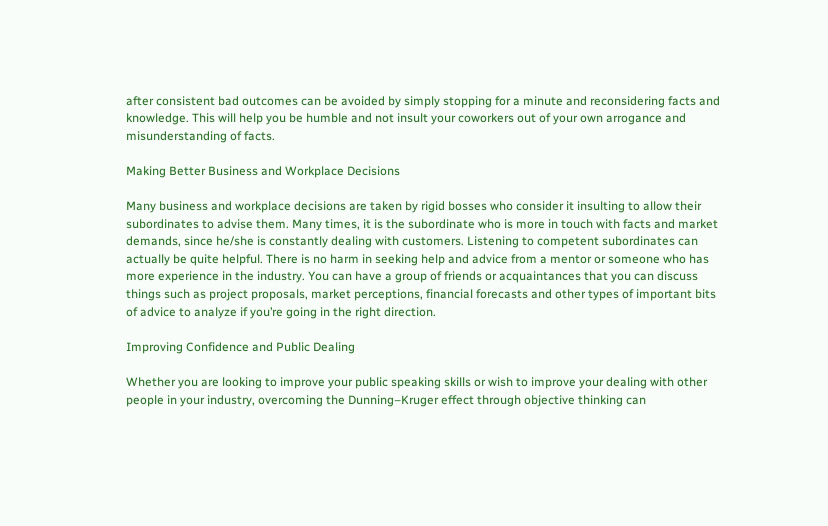after consistent bad outcomes can be avoided by simply stopping for a minute and reconsidering facts and knowledge. This will help you be humble and not insult your coworkers out of your own arrogance and misunderstanding of facts.

Making Better Business and Workplace Decisions

Many business and workplace decisions are taken by rigid bosses who consider it insulting to allow their subordinates to advise them. Many times, it is the subordinate who is more in touch with facts and market demands, since he/she is constantly dealing with customers. Listening to competent subordinates can actually be quite helpful. There is no harm in seeking help and advice from a mentor or someone who has more experience in the industry. You can have a group of friends or acquaintances that you can discuss things such as project proposals, market perceptions, financial forecasts and other types of important bits of advice to analyze if you’re going in the right direction.

Improving Confidence and Public Dealing

Whether you are looking to improve your public speaking skills or wish to improve your dealing with other people in your industry, overcoming the Dunning–Kruger effect through objective thinking can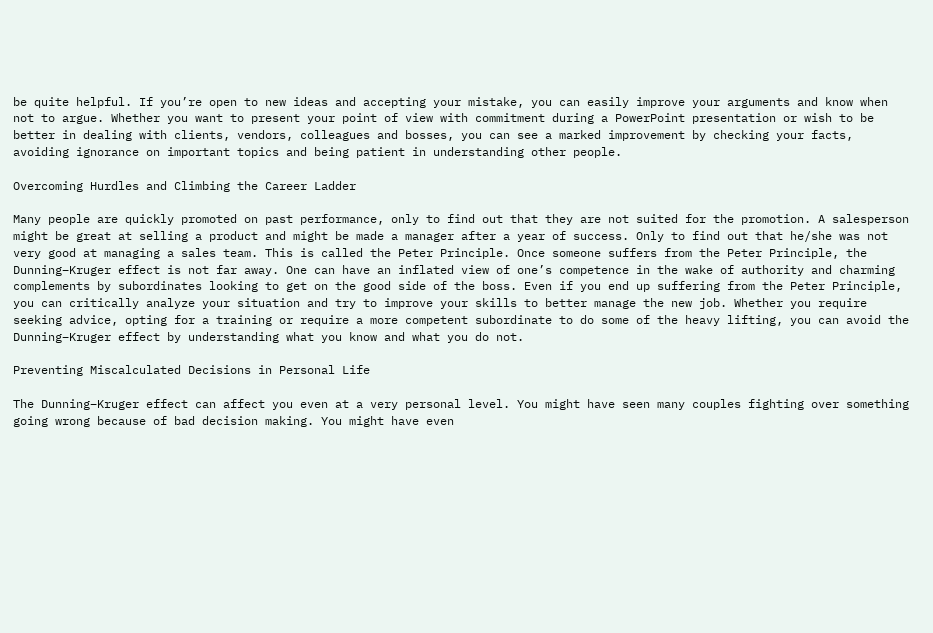be quite helpful. If you’re open to new ideas and accepting your mistake, you can easily improve your arguments and know when not to argue. Whether you want to present your point of view with commitment during a PowerPoint presentation or wish to be better in dealing with clients, vendors, colleagues and bosses, you can see a marked improvement by checking your facts, avoiding ignorance on important topics and being patient in understanding other people.

Overcoming Hurdles and Climbing the Career Ladder

Many people are quickly promoted on past performance, only to find out that they are not suited for the promotion. A salesperson might be great at selling a product and might be made a manager after a year of success. Only to find out that he/she was not very good at managing a sales team. This is called the Peter Principle. Once someone suffers from the Peter Principle, the Dunning–Kruger effect is not far away. One can have an inflated view of one’s competence in the wake of authority and charming complements by subordinates looking to get on the good side of the boss. Even if you end up suffering from the Peter Principle, you can critically analyze your situation and try to improve your skills to better manage the new job. Whether you require seeking advice, opting for a training or require a more competent subordinate to do some of the heavy lifting, you can avoid the Dunning–Kruger effect by understanding what you know and what you do not.

Preventing Miscalculated Decisions in Personal Life

The Dunning–Kruger effect can affect you even at a very personal level. You might have seen many couples fighting over something going wrong because of bad decision making. You might have even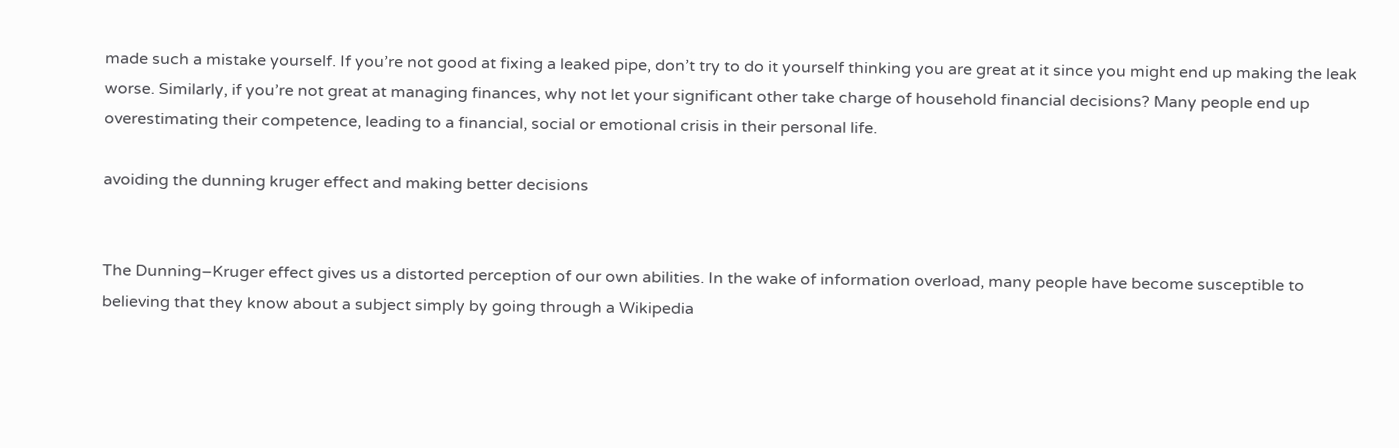made such a mistake yourself. If you’re not good at fixing a leaked pipe, don’t try to do it yourself thinking you are great at it since you might end up making the leak worse. Similarly, if you’re not great at managing finances, why not let your significant other take charge of household financial decisions? Many people end up overestimating their competence, leading to a financial, social or emotional crisis in their personal life.

avoiding the dunning kruger effect and making better decisions


The Dunning–Kruger effect gives us a distorted perception of our own abilities. In the wake of information overload, many people have become susceptible to believing that they know about a subject simply by going through a Wikipedia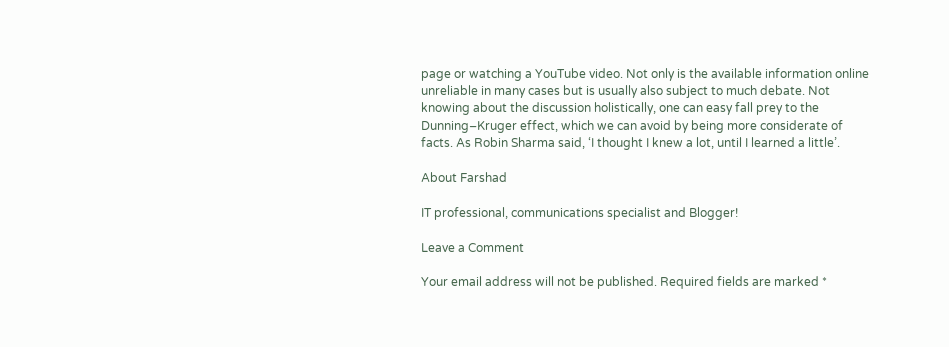page or watching a YouTube video. Not only is the available information online unreliable in many cases but is usually also subject to much debate. Not knowing about the discussion holistically, one can easy fall prey to the Dunning–Kruger effect, which we can avoid by being more considerate of facts. As Robin Sharma said, ‘I thought I knew a lot, until I learned a little’.

About Farshad

IT professional, communications specialist and Blogger!

Leave a Comment

Your email address will not be published. Required fields are marked *